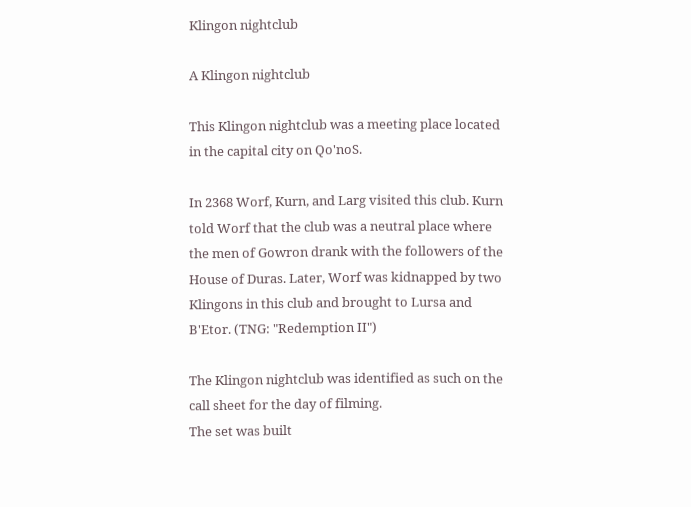Klingon nightclub

A Klingon nightclub

This Klingon nightclub was a meeting place located in the capital city on Qo'noS.

In 2368 Worf, Kurn, and Larg visited this club. Kurn told Worf that the club was a neutral place where the men of Gowron drank with the followers of the House of Duras. Later, Worf was kidnapped by two Klingons in this club and brought to Lursa and B'Etor. (TNG: "Redemption II")

The Klingon nightclub was identified as such on the call sheet for the day of filming.
The set was built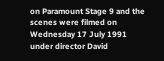on Paramount Stage 9 and the scenes were filmed on Wednesday 17 July 1991 under director David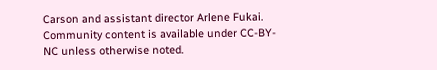Carson and assistant director Arlene Fukai.
Community content is available under CC-BY-NC unless otherwise noted.